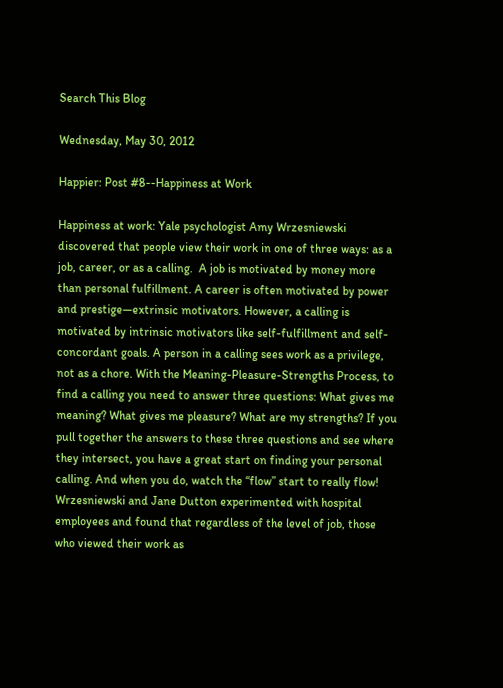Search This Blog

Wednesday, May 30, 2012

Happier: Post #8--Happiness at Work

Happiness at work: Yale psychologist Amy Wrzesniewski discovered that people view their work in one of three ways: as a job, career, or as a calling.  A job is motivated by money more than personal fulfillment. A career is often motivated by power and prestige—extrinsic motivators. However, a calling is motivated by intrinsic motivators like self-fulfillment and self-concordant goals. A person in a calling sees work as a privilege, not as a chore. With the Meaning-Pleasure-Strengths Process, to find a calling you need to answer three questions: What gives me meaning? What gives me pleasure? What are my strengths? If you pull together the answers to these three questions and see where they intersect, you have a great start on finding your personal calling. And when you do, watch the “flow” start to really flow! Wrzesniewski and Jane Dutton experimented with hospital employees and found that regardless of the level of job, those who viewed their work as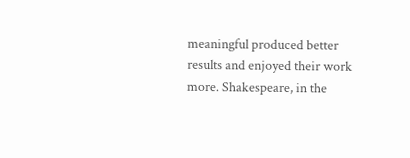meaningful produced better results and enjoyed their work more. Shakespeare, in the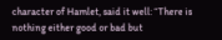character of Hamlet, said it well: “There is nothing either good or bad but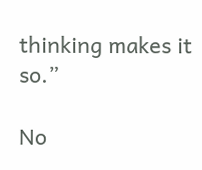thinking makes it so.”

No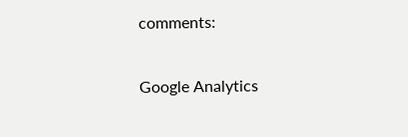comments:

Google Analytics